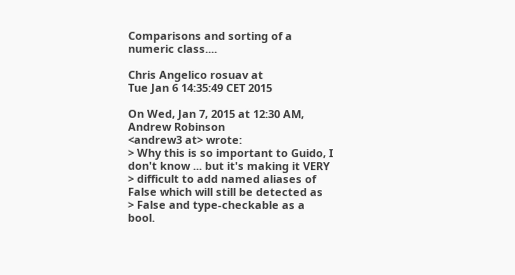Comparisons and sorting of a numeric class....

Chris Angelico rosuav at
Tue Jan 6 14:35:49 CET 2015

On Wed, Jan 7, 2015 at 12:30 AM, Andrew Robinson
<andrew3 at> wrote:
> Why this is so important to Guido, I don't know ... but it's making it VERY
> difficult to add named aliases of False which will still be detected as
> False and type-checkable as a bool.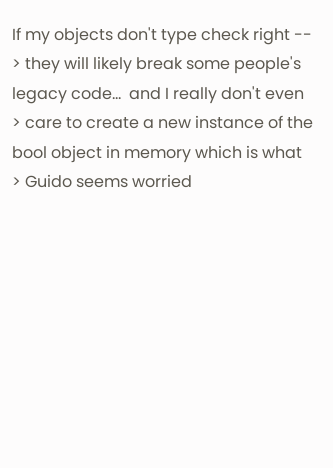If my objects don't type check right --
> they will likely break some people's legacy code...  and I really don't even
> care to create a new instance of the bool object in memory which is what
> Guido seems worried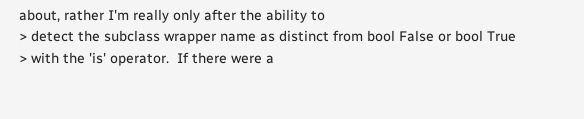about, rather I'm really only after the ability to
> detect the subclass wrapper name as distinct from bool False or bool True
> with the 'is' operator.  If there were a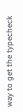way to get the typecheck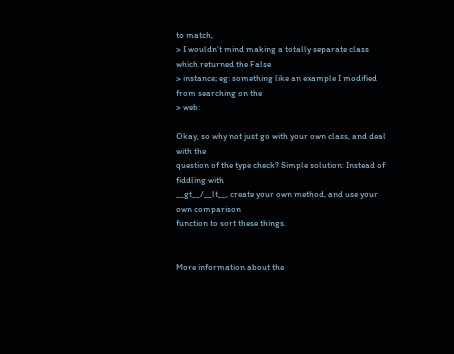to match,
> I wouldn't mind making a totally separate class which returned the False
> instance; eg: something like an example I modified from searching on the
> web:

Okay, so why not just go with your own class, and deal with the
question of the type check? Simple solution: Instead of fiddling with
__gt__/__lt__, create your own method, and use your own comparison
function to sort these things.


More information about the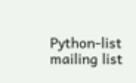Python-list mailing list